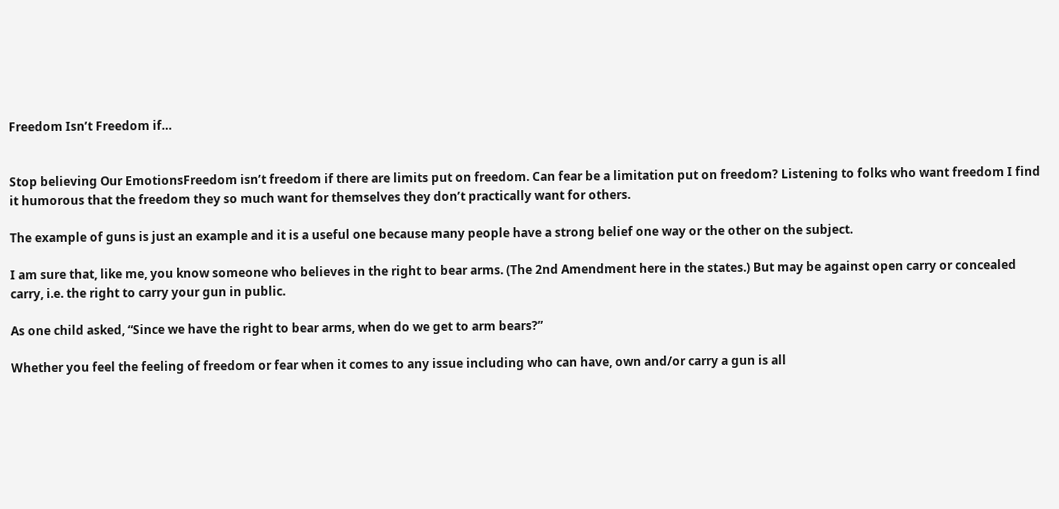Freedom Isn’t Freedom if…


Stop believing Our EmotionsFreedom isn’t freedom if there are limits put on freedom. Can fear be a limitation put on freedom? Listening to folks who want freedom I find it humorous that the freedom they so much want for themselves they don’t practically want for others.

The example of guns is just an example and it is a useful one because many people have a strong belief one way or the other on the subject.

I am sure that, like me, you know someone who believes in the right to bear arms. (The 2nd Amendment here in the states.) But may be against open carry or concealed carry, i.e. the right to carry your gun in public.

As one child asked, “Since we have the right to bear arms, when do we get to arm bears?”

Whether you feel the feeling of freedom or fear when it comes to any issue including who can have, own and/or carry a gun is all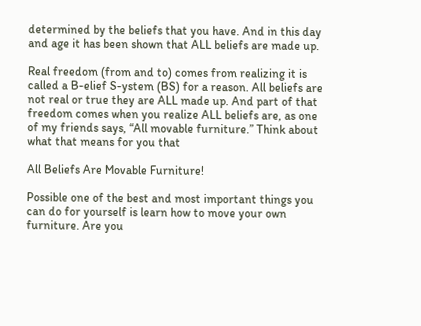determined by the beliefs that you have. And in this day and age it has been shown that ALL beliefs are made up.

Real freedom (from and to) comes from realizing it is called a B-elief S-ystem (BS) for a reason. All beliefs are  not real or true they are ALL made up. And part of that freedom comes when you realize ALL beliefs are, as one of my friends says, “All movable furniture.” Think about what that means for you that

All Beliefs Are Movable Furniture!

Possible one of the best and most important things you can do for yourself is learn how to move your own furniture. Are you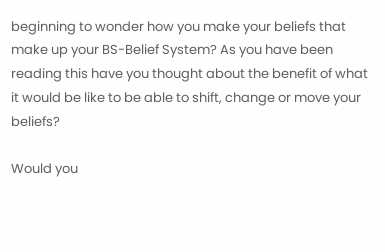beginning to wonder how you make your beliefs that make up your BS-Belief System? As you have been reading this have you thought about the benefit of what it would be like to be able to shift, change or move your beliefs?

Would you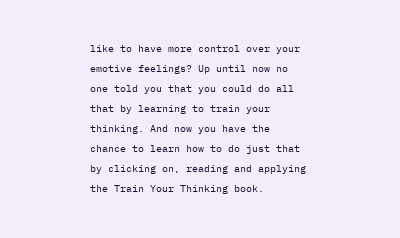like to have more control over your emotive feelings? Up until now no one told you that you could do all that by learning to train your thinking. And now you have the chance to learn how to do just that by clicking on, reading and applying the Train Your Thinking book.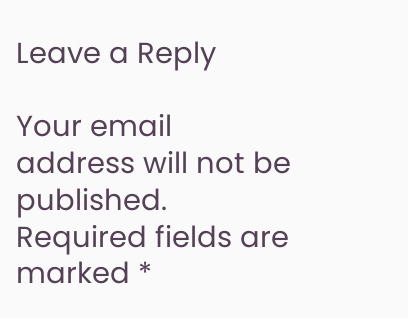Leave a Reply

Your email address will not be published. Required fields are marked *